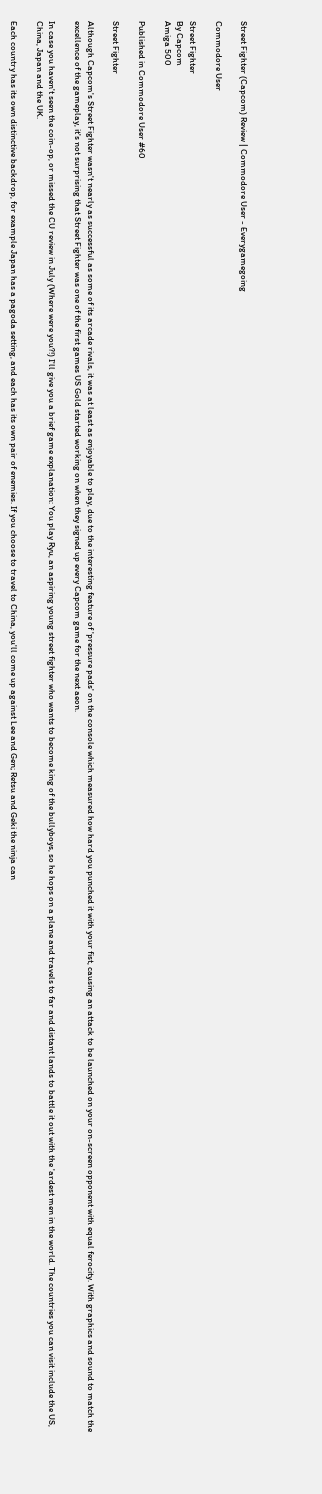Street Fighter (Capcom) Review | Commodore User - Everygamegoing

Commodore User

Street Fighter
By Capcom
Amiga 500

Published in Commodore User #60

Street Fighter

Although Capcom's Street Fighter wasn't nearly as successful as some of its arcade rivals, it was at least as enjoyable to play, due to the interesting feature of 'pressure pads' on the console which measured how hard you punched it with your fist, causing an attack to be launched on your on-screen opponent with equal ferocity. With graphics and sound to match the excellence of the gameplay, it's not surprising that Street Fighter was one of the first games US Gold started working on when they signed up every Capcom game for the next aeon.

In case you haven't seen the coin-op, or missed the CU review in July (Where were you?!) I'll give you a brief game explanation: You play Ryu, an aspiring young street fighter who wants to become king of the bullyboys, so he hops on a plane and travels to far and distant lands to battle it out with the 'ardest men in the world. The countries you can visit include the US, China, Japan and the UK.

Each country has its own distinctive backdrop, for example Japan has a pagoda setting, and each has its own pair of enemies. If you choose to travel to China, you'll come up against Lee and Gen; Retsu and Geki the ninja can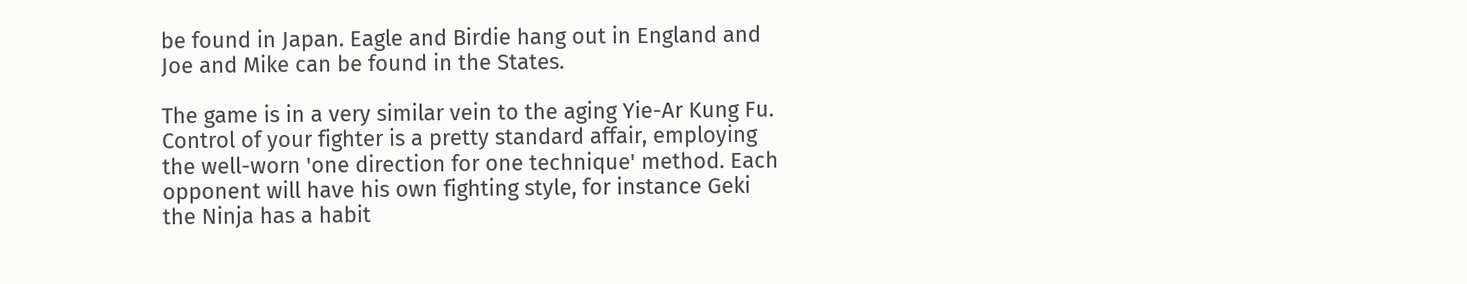be found in Japan. Eagle and Birdie hang out in England and Joe and Mike can be found in the States.

The game is in a very similar vein to the aging Yie-Ar Kung Fu. Control of your fighter is a pretty standard affair, employing the well-worn 'one direction for one technique' method. Each opponent will have his own fighting style, for instance Geki the Ninja has a habit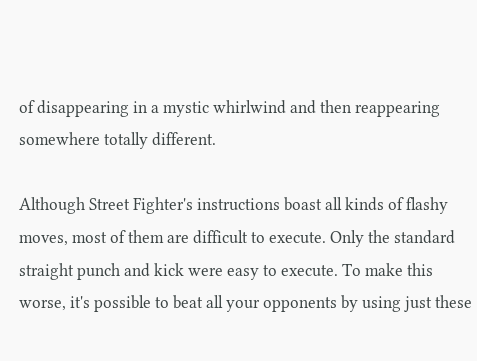of disappearing in a mystic whirlwind and then reappearing somewhere totally different.

Although Street Fighter's instructions boast all kinds of flashy moves, most of them are difficult to execute. Only the standard straight punch and kick were easy to execute. To make this worse, it's possible to beat all your opponents by using just these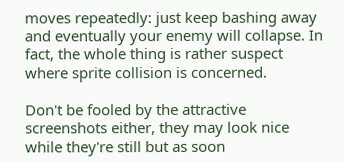moves repeatedly: just keep bashing away and eventually your enemy will collapse. In fact, the whole thing is rather suspect where sprite collision is concerned.

Don't be fooled by the attractive screenshots either, they may look nice while they're still but as soon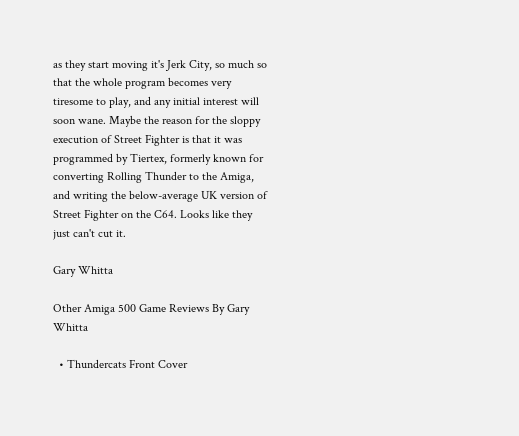as they start moving it's Jerk City, so much so that the whole program becomes very tiresome to play, and any initial interest will soon wane. Maybe the reason for the sloppy execution of Street Fighter is that it was programmed by Tiertex, formerly known for converting Rolling Thunder to the Amiga, and writing the below-average UK version of Street Fighter on the C64. Looks like they just can't cut it.

Gary Whitta

Other Amiga 500 Game Reviews By Gary Whitta

  • Thundercats Front Cover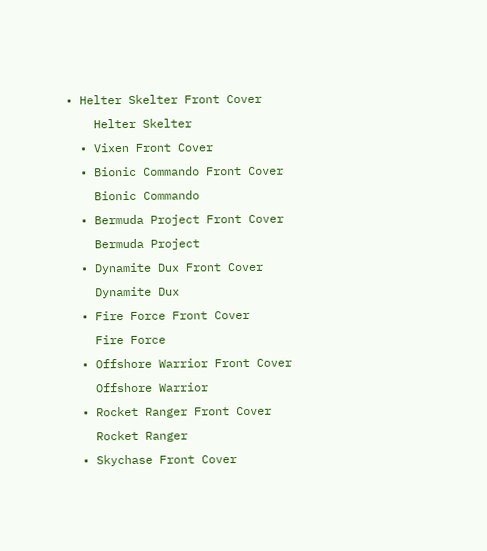• Helter Skelter Front Cover
    Helter Skelter
  • Vixen Front Cover
  • Bionic Commando Front Cover
    Bionic Commando
  • Bermuda Project Front Cover
    Bermuda Project
  • Dynamite Dux Front Cover
    Dynamite Dux
  • Fire Force Front Cover
    Fire Force
  • Offshore Warrior Front Cover
    Offshore Warrior
  • Rocket Ranger Front Cover
    Rocket Ranger
  • Skychase Front Cover